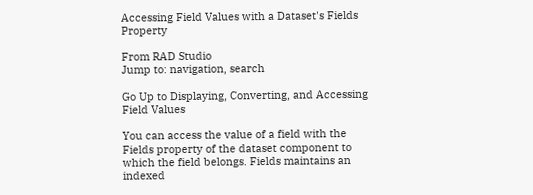Accessing Field Values with a Dataset's Fields Property

From RAD Studio
Jump to: navigation, search

Go Up to Displaying, Converting, and Accessing Field Values

You can access the value of a field with the Fields property of the dataset component to which the field belongs. Fields maintains an indexed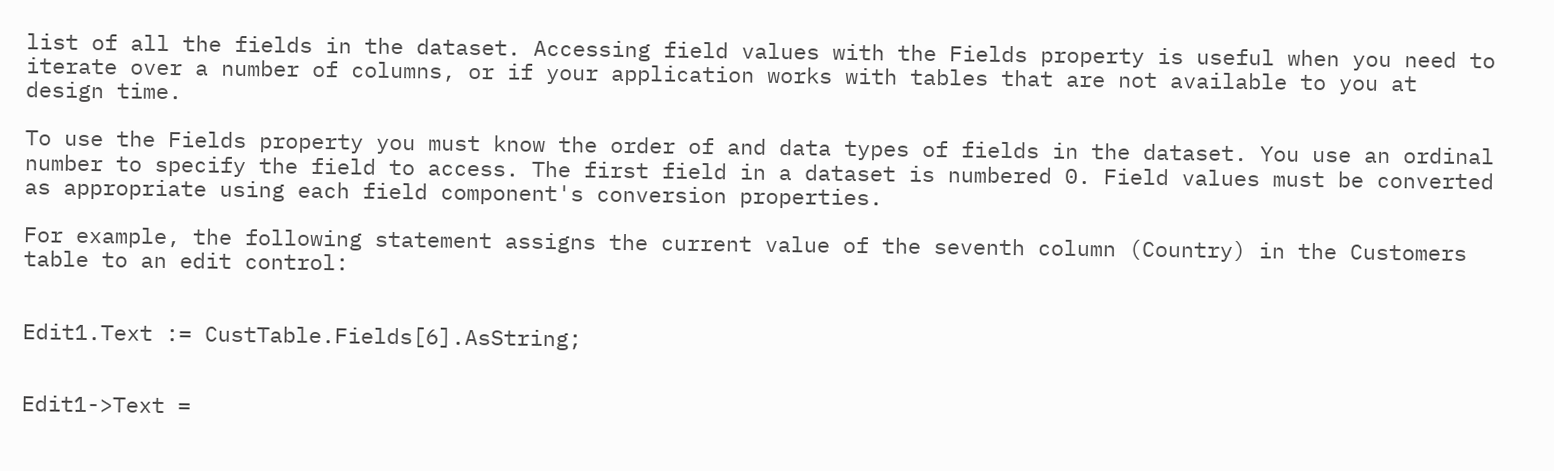list of all the fields in the dataset. Accessing field values with the Fields property is useful when you need to iterate over a number of columns, or if your application works with tables that are not available to you at design time.

To use the Fields property you must know the order of and data types of fields in the dataset. You use an ordinal number to specify the field to access. The first field in a dataset is numbered 0. Field values must be converted as appropriate using each field component's conversion properties.

For example, the following statement assigns the current value of the seventh column (Country) in the Customers table to an edit control:


Edit1.Text := CustTable.Fields[6].AsString;


Edit1->Text =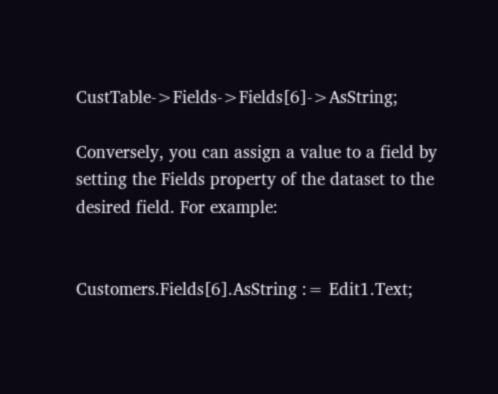CustTable->Fields->Fields[6]->AsString;

Conversely, you can assign a value to a field by setting the Fields property of the dataset to the desired field. For example:


Customers.Fields[6].AsString := Edit1.Text;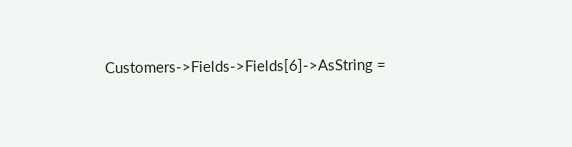Customers->Fields->Fields[6]->AsString =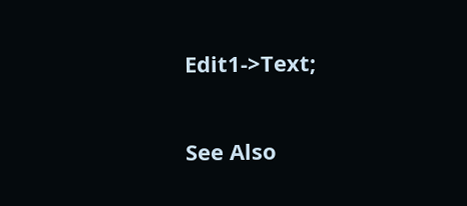Edit1->Text;

See Also